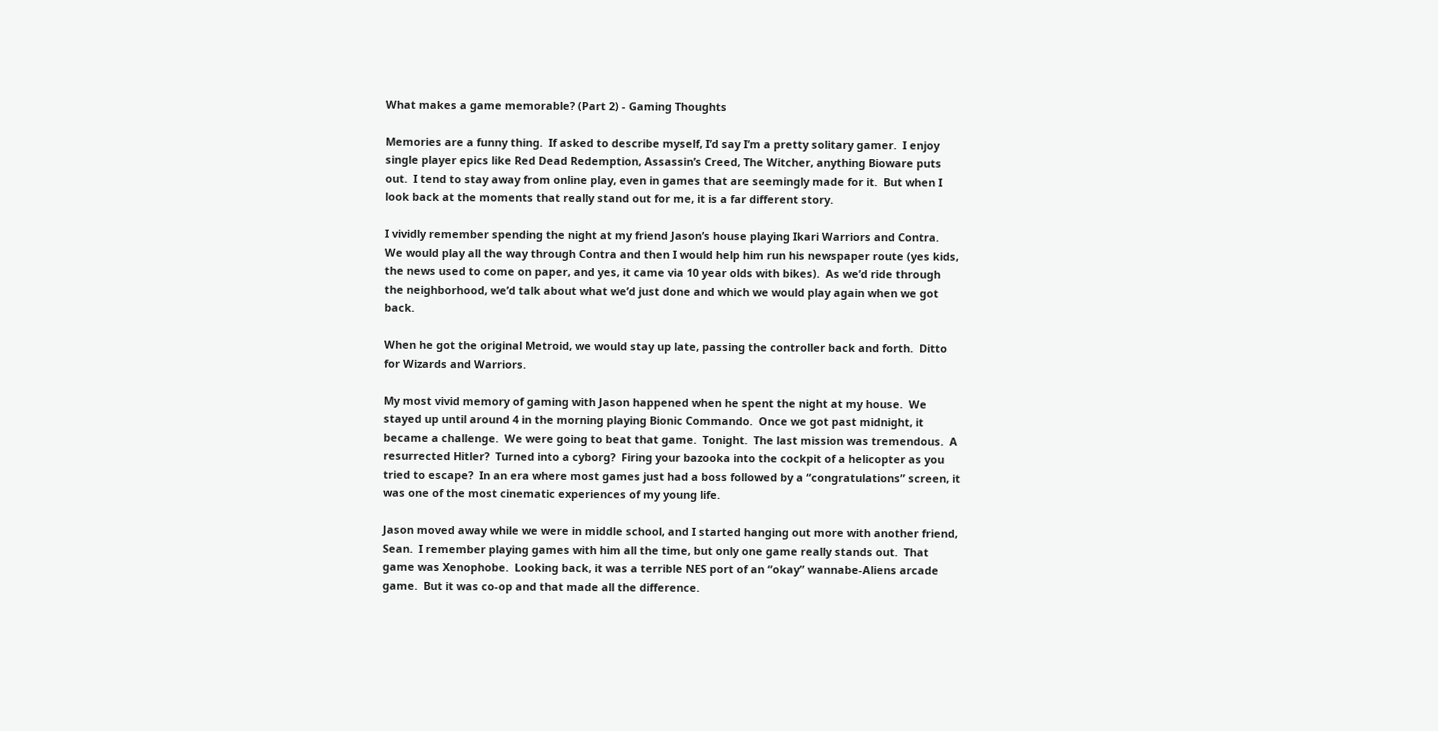What makes a game memorable? (Part 2) - Gaming Thoughts

Memories are a funny thing.  If asked to describe myself, I’d say I’m a pretty solitary gamer.  I enjoy single player epics like Red Dead Redemption, Assassin’s Creed, The Witcher, anything Bioware puts out.  I tend to stay away from online play, even in games that are seemingly made for it.  But when I look back at the moments that really stand out for me, it is a far different story.

I vividly remember spending the night at my friend Jason’s house playing Ikari Warriors and Contra.  We would play all the way through Contra and then I would help him run his newspaper route (yes kids, the news used to come on paper, and yes, it came via 10 year olds with bikes).  As we’d ride through the neighborhood, we’d talk about what we’d just done and which we would play again when we got back.

When he got the original Metroid, we would stay up late, passing the controller back and forth.  Ditto for Wizards and Warriors.

My most vivid memory of gaming with Jason happened when he spent the night at my house.  We stayed up until around 4 in the morning playing Bionic Commando.  Once we got past midnight, it became a challenge.  We were going to beat that game.  Tonight.  The last mission was tremendous.  A resurrected Hitler?  Turned into a cyborg?  Firing your bazooka into the cockpit of a helicopter as you tried to escape?  In an era where most games just had a boss followed by a “congratulations” screen, it was one of the most cinematic experiences of my young life.

Jason moved away while we were in middle school, and I started hanging out more with another friend, Sean.  I remember playing games with him all the time, but only one game really stands out.  That game was Xenophobe.  Looking back, it was a terrible NES port of an “okay” wannabe-Aliens arcade game.  But it was co-op and that made all the difference.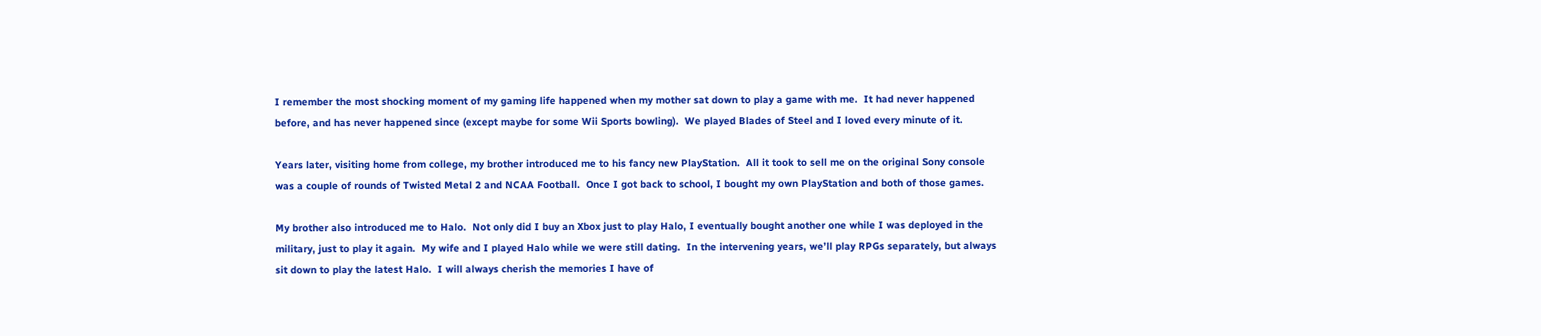I remember the most shocking moment of my gaming life happened when my mother sat down to play a game with me.  It had never happened before, and has never happened since (except maybe for some Wii Sports bowling).  We played Blades of Steel and I loved every minute of it.

Years later, visiting home from college, my brother introduced me to his fancy new PlayStation.  All it took to sell me on the original Sony console was a couple of rounds of Twisted Metal 2 and NCAA Football.  Once I got back to school, I bought my own PlayStation and both of those games.

My brother also introduced me to Halo.  Not only did I buy an Xbox just to play Halo, I eventually bought another one while I was deployed in the military, just to play it again.  My wife and I played Halo while we were still dating.  In the intervening years, we’ll play RPGs separately, but always sit down to play the latest Halo.  I will always cherish the memories I have of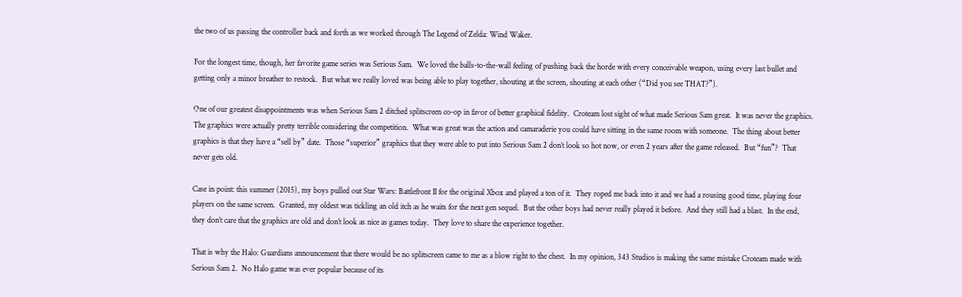the two of us passing the controller back and forth as we worked through The Legend of Zelda: Wind Waker.

For the longest time, though, her favorite game series was Serious Sam.  We loved the balls-to-the-wall feeling of pushing back the horde with every conceivable weapon, using every last bullet and getting only a minor breather to restock.  But what we really loved was being able to play together, shouting at the screen, shouting at each other (“Did you see THAT?”).

One of our greatest disappointments was when Serious Sam 2 ditched splitscreen co-op in favor of better graphical fidelity.  Croteam lost sight of what made Serious Sam great.  It was never the graphics.  The graphics were actually pretty terrible considering the competition.  What was great was the action and camaraderie you could have sitting in the same room with someone.  The thing about better graphics is that they have a “sell by” date.  Those “superior” graphics that they were able to put into Serious Sam 2 don’t look so hot now, or even 2 years after the game released.  But “fun”?  That never gets old.

Case in point: this summer (2015), my boys pulled out Star Wars: Battlefront II for the original Xbox and played a ton of it.  They roped me back into it and we had a rousing good time, playing four players on the same screen.  Granted, my oldest was tickling an old itch as he waits for the next gen sequel.  But the other boys had never really played it before.  And they still had a blast.  In the end, they don’t care that the graphics are old and don’t look as nice as games today.  They love to share the experience together.

That is why the Halo: Guardians announcement that there would be no splitscreen came to me as a blow right to the chest.  In my opinion, 343 Studios is making the same mistake Croteam made with Serious Sam 2.  No Halo game was ever popular because of its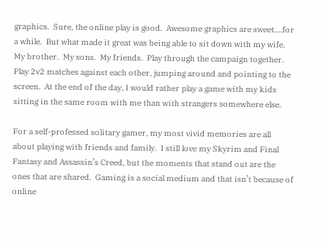graphics.  Sure, the online play is good.  Awesome graphics are sweet….for a while.  But what made it great was being able to sit down with my wife.  My brother.  My sons.  My friends.  Play through the campaign together.  Play 2v2 matches against each other, jumping around and pointing to the screen.  At the end of the day, I would rather play a game with my kids sitting in the same room with me than with strangers somewhere else.

For a self-professed solitary gamer, my most vivid memories are all about playing with friends and family.  I still love my Skyrim and Final Fantasy and Assassin’s Creed, but the moments that stand out are the ones that are shared.  Gaming is a social medium and that isn’t because of online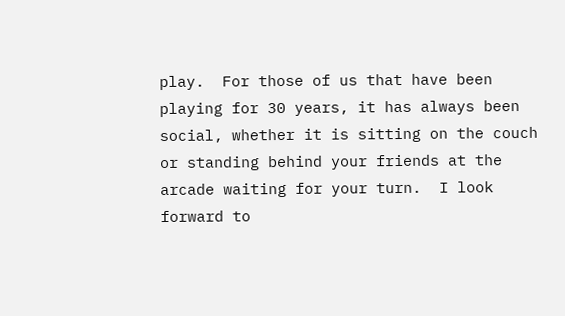play.  For those of us that have been playing for 30 years, it has always been social, whether it is sitting on the couch or standing behind your friends at the arcade waiting for your turn.  I look forward to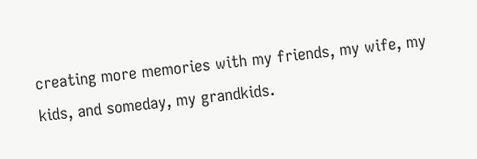creating more memories with my friends, my wife, my kids, and someday, my grandkids.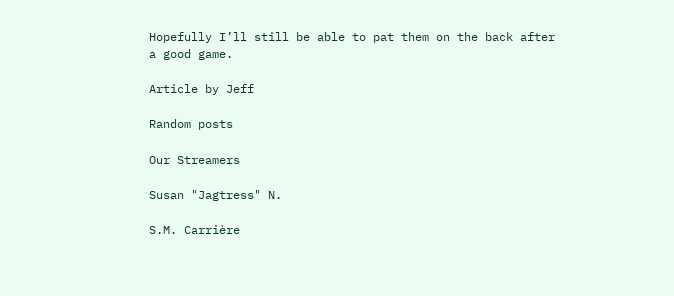Hopefully I’ll still be able to pat them on the back after a good game.

Article by Jeff

Random posts

Our Streamers

Susan "Jagtress" N.

S.M. Carrière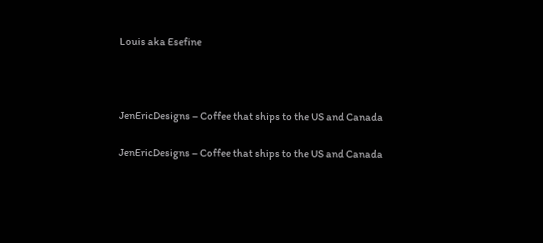Louis aka Esefine



JenEricDesigns – Coffee that ships to the US and Canada

JenEricDesigns – Coffee that ships to the US and Canada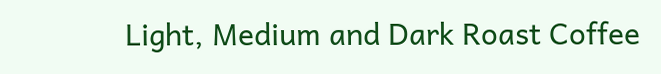Light, Medium and Dark Roast Coffee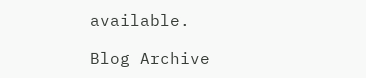available.

Blog Archive